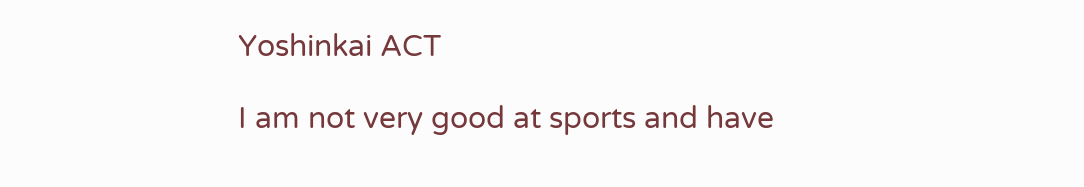Yoshinkai ACT

I am not very good at sports and have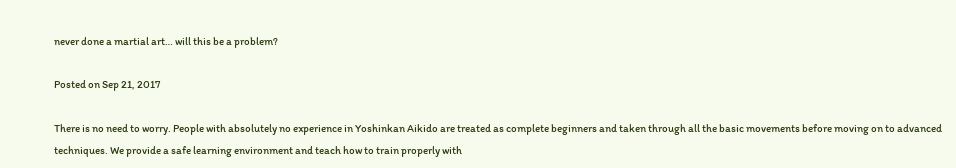never done a martial art… will this be a problem?

Posted on Sep 21, 2017

There is no need to worry. People with absolutely no experience in Yoshinkan Aikido are treated as complete beginners and taken through all the basic movements before moving on to advanced techniques. We provide a safe learning environment and teach how to train properly with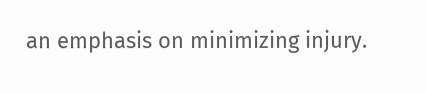an emphasis on minimizing injury.